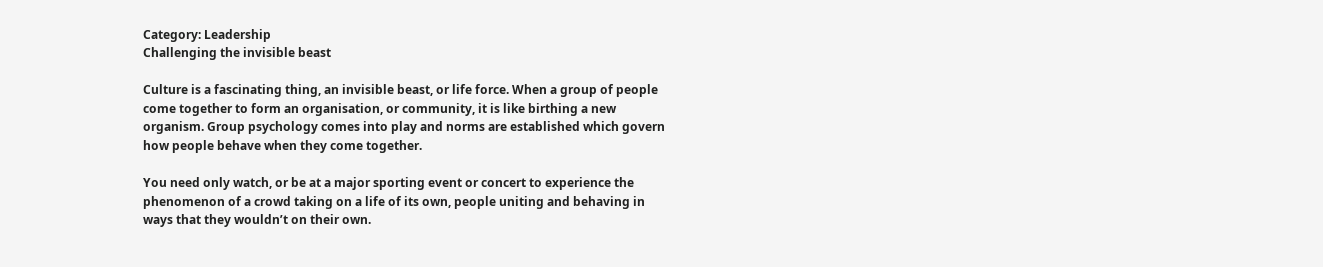Category: Leadership
Challenging the invisible beast

Culture is a fascinating thing, an invisible beast, or life force. When a group of people come together to form an organisation, or community, it is like birthing a new organism. Group psychology comes into play and norms are established which govern how people behave when they come together.

You need only watch, or be at a major sporting event or concert to experience the phenomenon of a crowd taking on a life of its own, people uniting and behaving in ways that they wouldn’t on their own.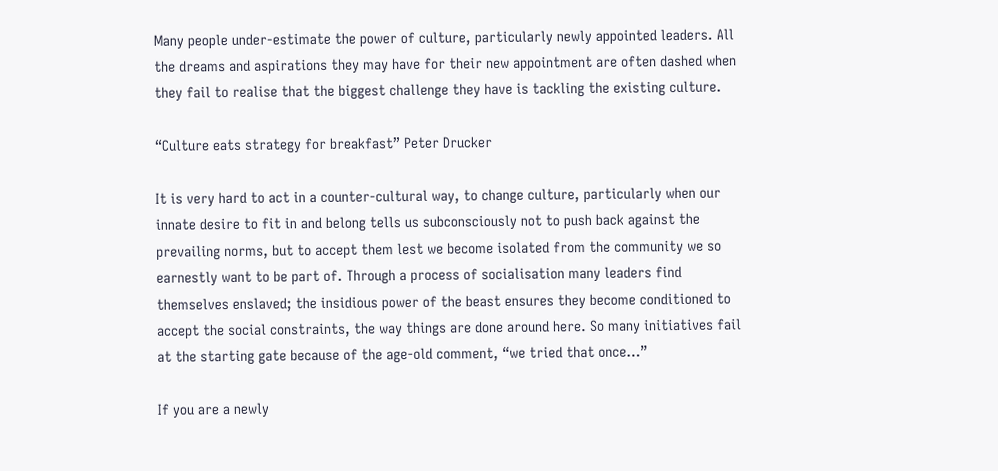Many people under-estimate the power of culture, particularly newly appointed leaders. All the dreams and aspirations they may have for their new appointment are often dashed when they fail to realise that the biggest challenge they have is tackling the existing culture.

“Culture eats strategy for breakfast” Peter Drucker

It is very hard to act in a counter-cultural way, to change culture, particularly when our innate desire to fit in and belong tells us subconsciously not to push back against the prevailing norms, but to accept them lest we become isolated from the community we so earnestly want to be part of. Through a process of socialisation many leaders find themselves enslaved; the insidious power of the beast ensures they become conditioned to accept the social constraints, the way things are done around here. So many initiatives fail at the starting gate because of the age-old comment, “we tried that once…”

If you are a newly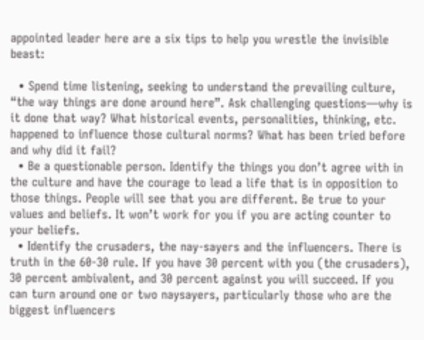appointed leader here are a six tips to help you wrestle the invisible beast:

  • Spend time listening, seeking to understand the prevailing culture, “the way things are done around here”. Ask challenging questions—why is it done that way? What historical events, personalities, thinking, etc. happened to influence those cultural norms? What has been tried before and why did it fail?
  • Be a questionable person. Identify the things you don’t agree with in the culture and have the courage to lead a life that is in opposition to those things. People will see that you are different. Be true to your values and beliefs. It won’t work for you if you are acting counter to your beliefs.
  • Identify the crusaders, the nay-sayers and the influencers. There is truth in the 60-30 rule. If you have 30 percent with you (the crusaders), 30 percent ambivalent, and 30 percent against you will succeed. If you can turn around one or two naysayers, particularly those who are the biggest influencers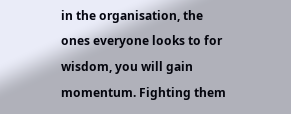in the organisation, the ones everyone looks to for wisdom, you will gain momentum. Fighting them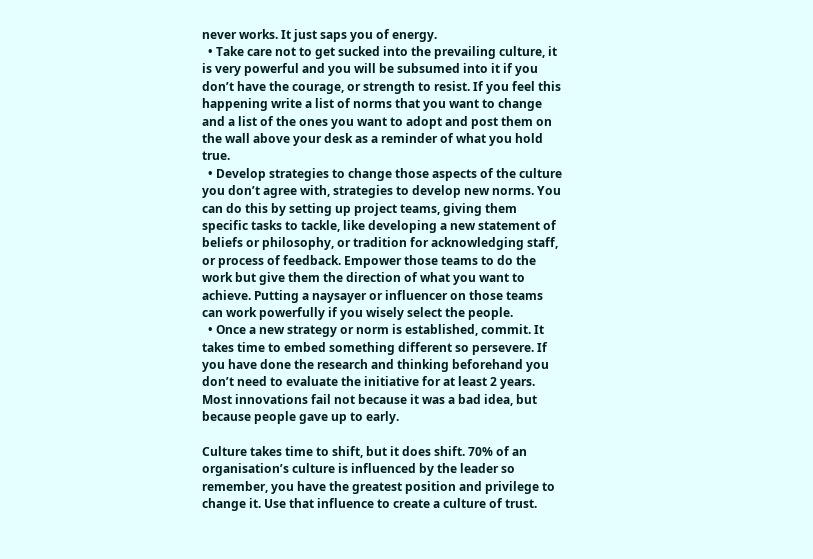never works. It just saps you of energy.
  • Take care not to get sucked into the prevailing culture, it is very powerful and you will be subsumed into it if you don’t have the courage, or strength to resist. If you feel this happening write a list of norms that you want to change and a list of the ones you want to adopt and post them on the wall above your desk as a reminder of what you hold true.
  • Develop strategies to change those aspects of the culture you don’t agree with, strategies to develop new norms. You can do this by setting up project teams, giving them specific tasks to tackle, like developing a new statement of beliefs or philosophy, or tradition for acknowledging staff, or process of feedback. Empower those teams to do the work but give them the direction of what you want to achieve. Putting a naysayer or influencer on those teams can work powerfully if you wisely select the people.
  • Once a new strategy or norm is established, commit. It takes time to embed something different so persevere. If you have done the research and thinking beforehand you don’t need to evaluate the initiative for at least 2 years. Most innovations fail not because it was a bad idea, but because people gave up to early.

Culture takes time to shift, but it does shift. 70% of an organisation’s culture is influenced by the leader so remember, you have the greatest position and privilege to change it. Use that influence to create a culture of trust.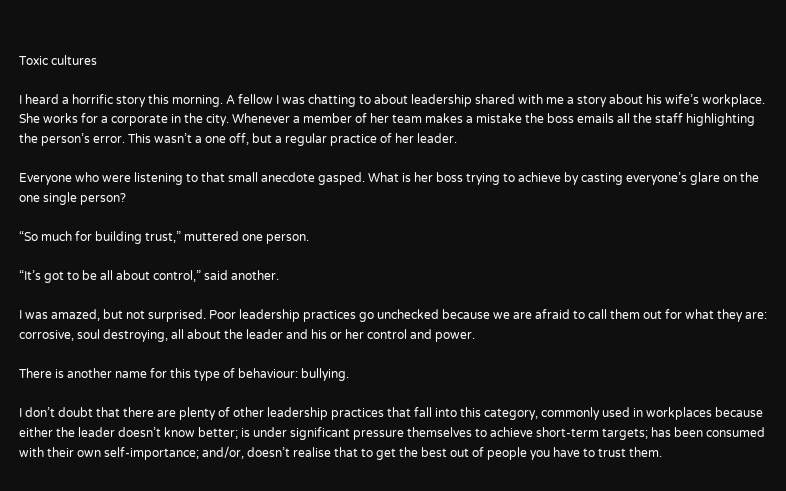Toxic cultures

I heard a horrific story this morning. A fellow I was chatting to about leadership shared with me a story about his wife’s workplace. She works for a corporate in the city. Whenever a member of her team makes a mistake the boss emails all the staff highlighting the person’s error. This wasn’t a one off, but a regular practice of her leader.

Everyone who were listening to that small anecdote gasped. What is her boss trying to achieve by casting everyone’s glare on the one single person?

“So much for building trust,” muttered one person.

“It’s got to be all about control,” said another.

I was amazed, but not surprised. Poor leadership practices go unchecked because we are afraid to call them out for what they are: corrosive, soul destroying, all about the leader and his or her control and power.

There is another name for this type of behaviour: bullying.

I don’t doubt that there are plenty of other leadership practices that fall into this category, commonly used in workplaces because either the leader doesn’t know better; is under significant pressure themselves to achieve short-term targets; has been consumed with their own self-importance; and/or, doesn’t realise that to get the best out of people you have to trust them.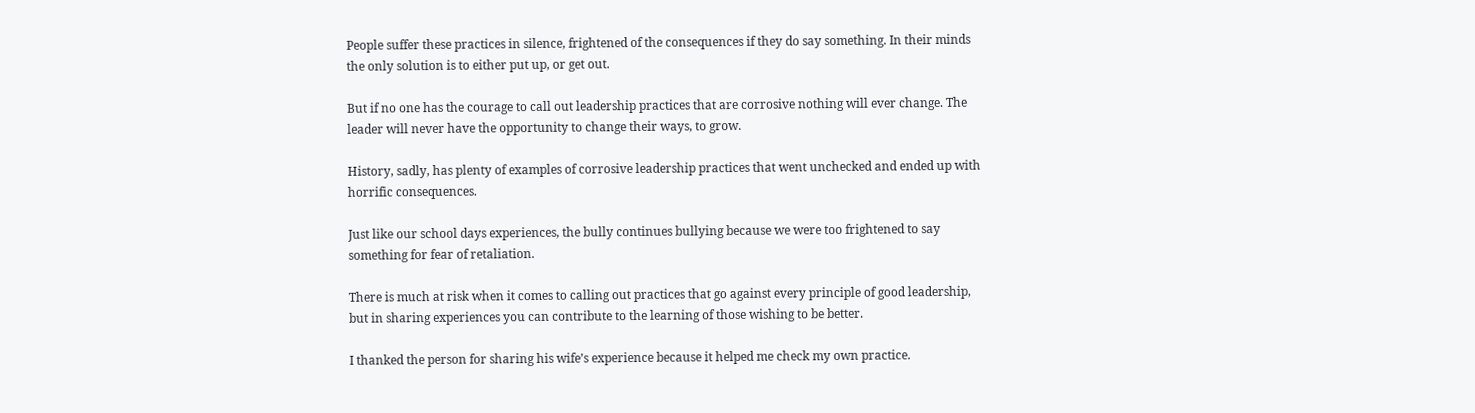People suffer these practices in silence, frightened of the consequences if they do say something. In their minds the only solution is to either put up, or get out.

But if no one has the courage to call out leadership practices that are corrosive nothing will ever change. The leader will never have the opportunity to change their ways, to grow.

History, sadly, has plenty of examples of corrosive leadership practices that went unchecked and ended up with horrific consequences.

Just like our school days experiences, the bully continues bullying because we were too frightened to say something for fear of retaliation.

There is much at risk when it comes to calling out practices that go against every principle of good leadership, but in sharing experiences you can contribute to the learning of those wishing to be better.

I thanked the person for sharing his wife’s experience because it helped me check my own practice.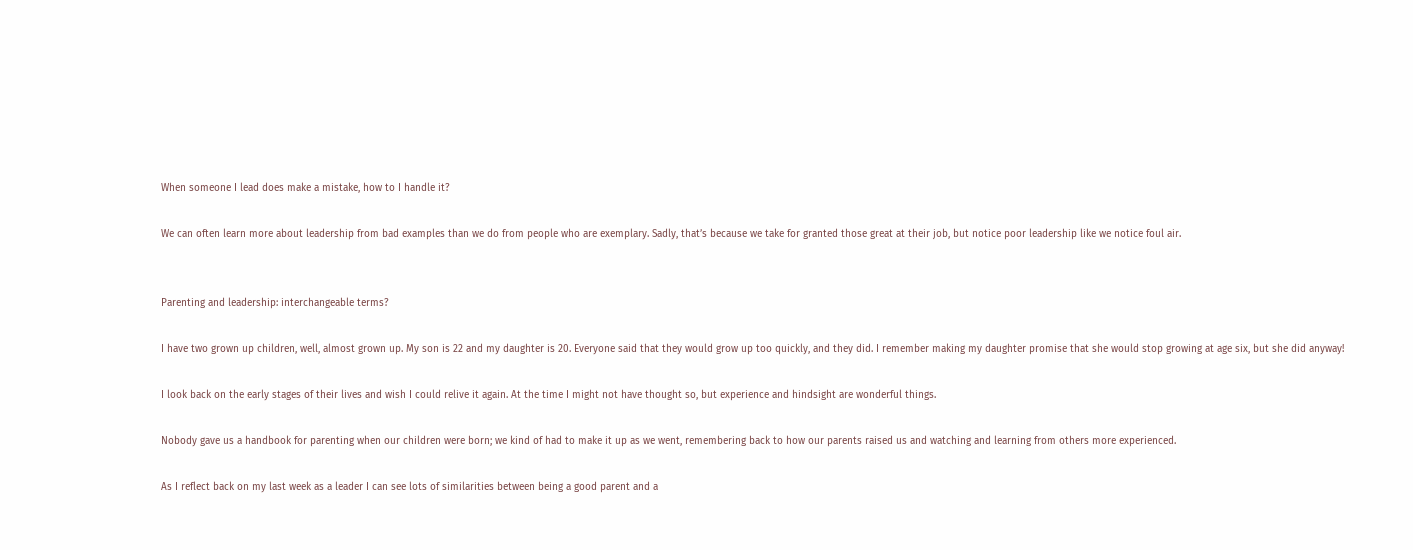When someone I lead does make a mistake, how to I handle it?

We can often learn more about leadership from bad examples than we do from people who are exemplary. Sadly, that’s because we take for granted those great at their job, but notice poor leadership like we notice foul air.


Parenting and leadership: interchangeable terms?

I have two grown up children, well, almost grown up. My son is 22 and my daughter is 20. Everyone said that they would grow up too quickly, and they did. I remember making my daughter promise that she would stop growing at age six, but she did anyway!

I look back on the early stages of their lives and wish I could relive it again. At the time I might not have thought so, but experience and hindsight are wonderful things.

Nobody gave us a handbook for parenting when our children were born; we kind of had to make it up as we went, remembering back to how our parents raised us and watching and learning from others more experienced.

As I reflect back on my last week as a leader I can see lots of similarities between being a good parent and a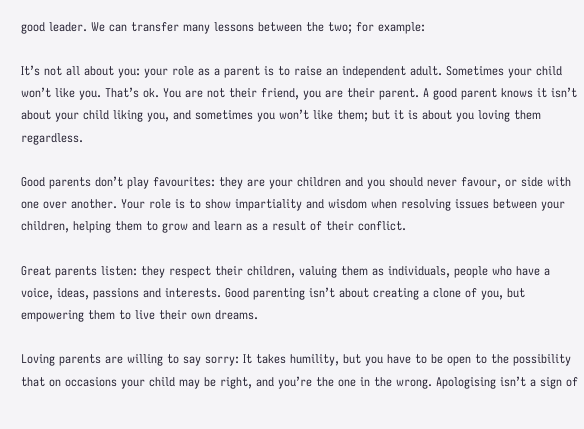good leader. We can transfer many lessons between the two; for example:

It’s not all about you: your role as a parent is to raise an independent adult. Sometimes your child won’t like you. That’s ok. You are not their friend, you are their parent. A good parent knows it isn’t about your child liking you, and sometimes you won’t like them; but it is about you loving them regardless.

Good parents don’t play favourites: they are your children and you should never favour, or side with one over another. Your role is to show impartiality and wisdom when resolving issues between your children, helping them to grow and learn as a result of their conflict.

Great parents listen: they respect their children, valuing them as individuals, people who have a voice, ideas, passions and interests. Good parenting isn’t about creating a clone of you, but empowering them to live their own dreams.

Loving parents are willing to say sorry: It takes humility, but you have to be open to the possibility that on occasions your child may be right, and you’re the one in the wrong. Apologising isn’t a sign of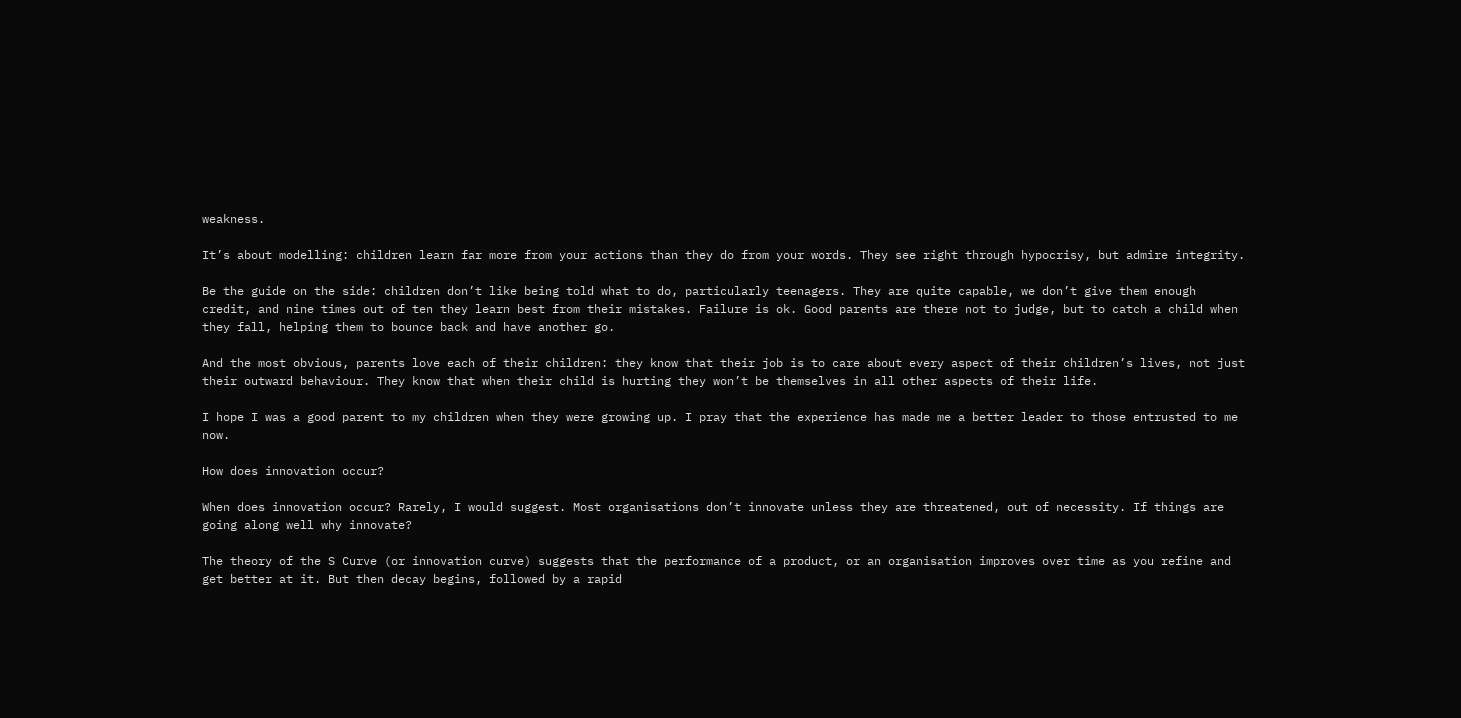weakness.

It’s about modelling: children learn far more from your actions than they do from your words. They see right through hypocrisy, but admire integrity.

Be the guide on the side: children don’t like being told what to do, particularly teenagers. They are quite capable, we don’t give them enough credit, and nine times out of ten they learn best from their mistakes. Failure is ok. Good parents are there not to judge, but to catch a child when they fall, helping them to bounce back and have another go.

And the most obvious, parents love each of their children: they know that their job is to care about every aspect of their children’s lives, not just their outward behaviour. They know that when their child is hurting they won’t be themselves in all other aspects of their life.

I hope I was a good parent to my children when they were growing up. I pray that the experience has made me a better leader to those entrusted to me now.

How does innovation occur?

When does innovation occur? Rarely, I would suggest. Most organisations don’t innovate unless they are threatened, out of necessity. If things are going along well why innovate?

The theory of the S Curve (or innovation curve) suggests that the performance of a product, or an organisation improves over time as you refine and get better at it. But then decay begins, followed by a rapid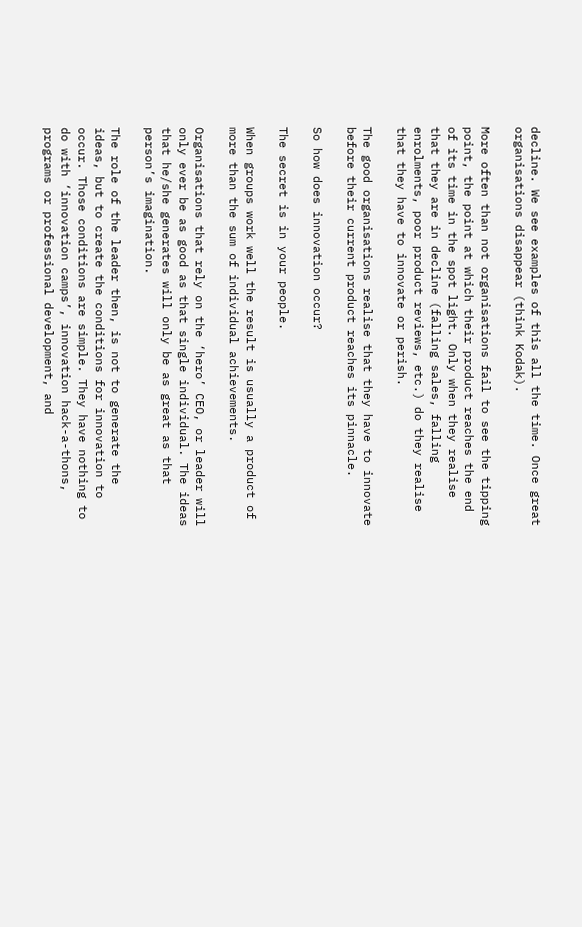decline. We see examples of this all the time. Once great organisations disappear (think Kodak).

More often than not organisations fail to see the tipping point, the point at which their product reaches the end of its time in the spot light. Only when they realise that they are in decline (falling sales, falling enrolments, poor product reviews, etc.) do they realise that they have to innovate or perish.

The good organisations realise that they have to innovate before their current product reaches its pinnacle.

So how does innovation occur?

The secret is in your people.

When groups work well the result is usually a product of more than the sum of individual achievements.

Organisations that rely on the ‘hero’ CEO, or leader will only ever be as good as that single individual. The ideas that he/she generates will only be as great as that person’s imagination.

The role of the leader then, is not to generate the ideas, but to create the conditions for innovation to occur. Those conditions are simple. They have nothing to do with ‘innovation camps’, innovation hack-a-thons, programs or professional development, and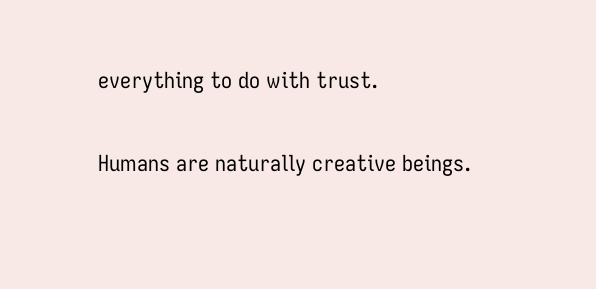everything to do with trust.

Humans are naturally creative beings.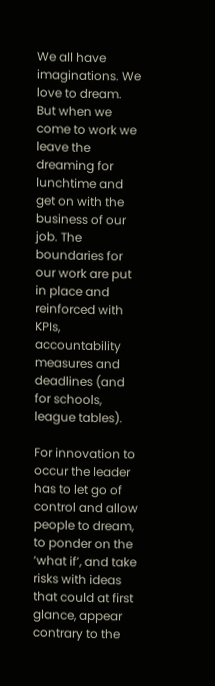We all have imaginations. We love to dream. But when we come to work we leave the dreaming for lunchtime and get on with the business of our job. The boundaries for our work are put in place and reinforced with KPIs, accountability measures and deadlines (and for schools, league tables).

For innovation to occur the leader has to let go of control and allow people to dream, to ponder on the ‘what if’, and take risks with ideas that could at first glance, appear contrary to the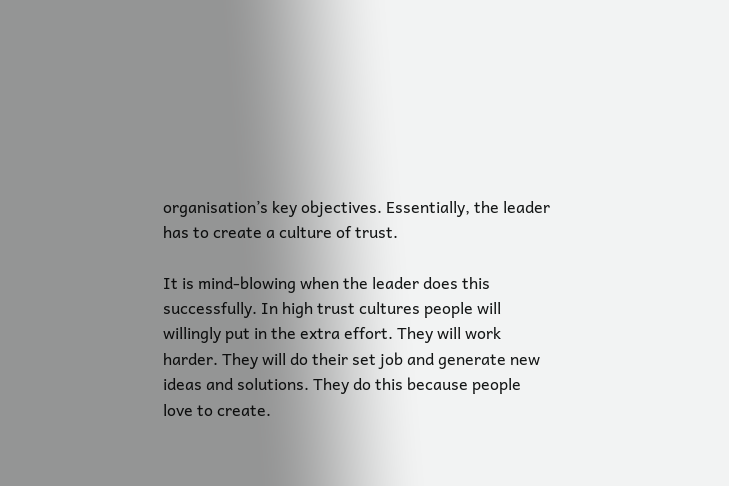organisation’s key objectives. Essentially, the leader has to create a culture of trust.

It is mind-blowing when the leader does this successfully. In high trust cultures people will willingly put in the extra effort. They will work harder. They will do their set job and generate new ideas and solutions. They do this because people love to create.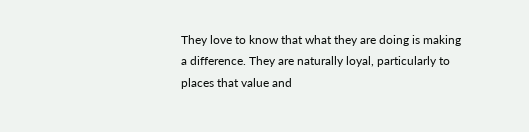They love to know that what they are doing is making a difference. They are naturally loyal, particularly to places that value and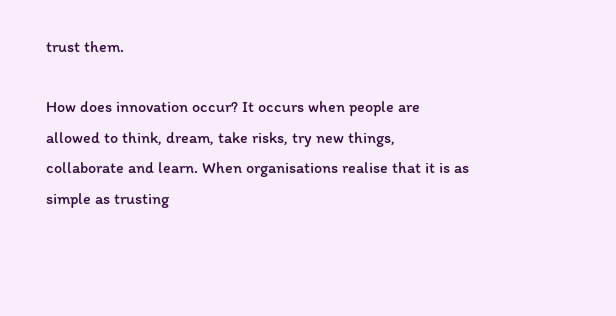trust them.

How does innovation occur? It occurs when people are allowed to think, dream, take risks, try new things, collaborate and learn. When organisations realise that it is as simple as trusting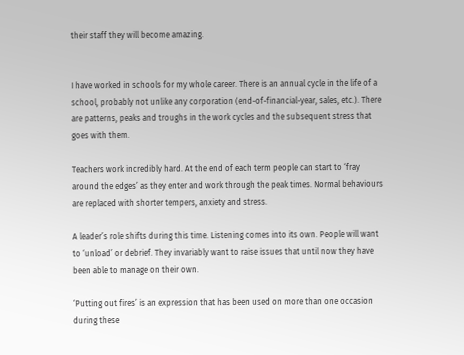their staff they will become amazing.


I have worked in schools for my whole career. There is an annual cycle in the life of a school, probably not unlike any corporation (end-of-financial-year, sales, etc.). There are patterns, peaks and troughs in the work cycles and the subsequent stress that goes with them.

Teachers work incredibly hard. At the end of each term people can start to ‘fray around the edges’ as they enter and work through the peak times. Normal behaviours are replaced with shorter tempers, anxiety and stress.

A leader’s role shifts during this time. Listening comes into its own. People will want to ‘unload’ or debrief. They invariably want to raise issues that until now they have been able to manage on their own.

‘Putting out fires’ is an expression that has been used on more than one occasion during these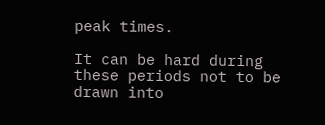peak times.

It can be hard during these periods not to be drawn into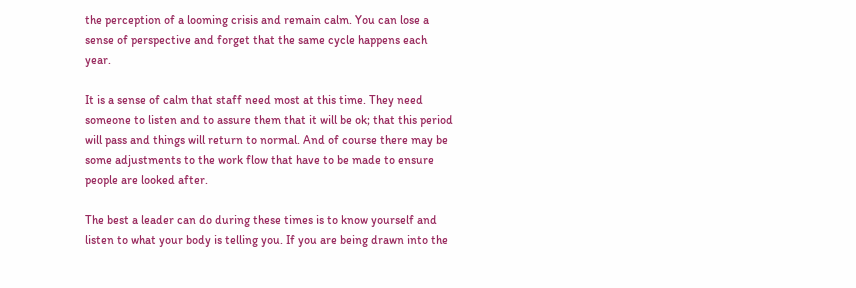the perception of a looming crisis and remain calm. You can lose a sense of perspective and forget that the same cycle happens each year.

It is a sense of calm that staff need most at this time. They need someone to listen and to assure them that it will be ok; that this period will pass and things will return to normal. And of course there may be some adjustments to the work flow that have to be made to ensure people are looked after.

The best a leader can do during these times is to know yourself and listen to what your body is telling you. If you are being drawn into the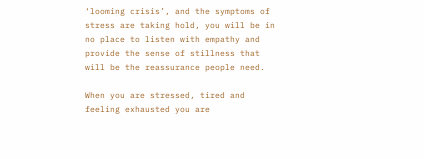‘looming crisis’, and the symptoms of stress are taking hold, you will be in no place to listen with empathy and provide the sense of stillness that will be the reassurance people need.

When you are stressed, tired and feeling exhausted you are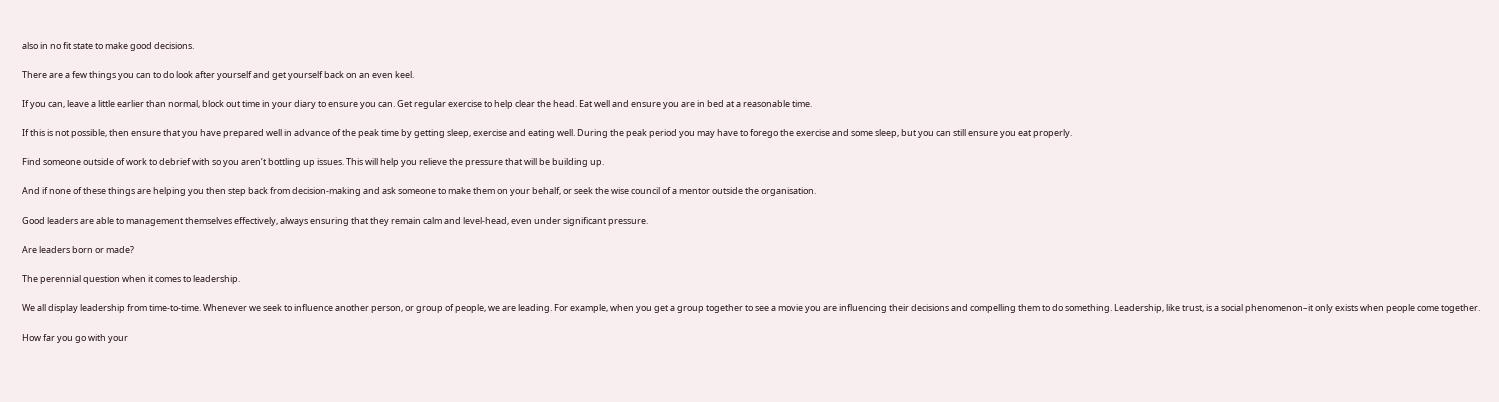also in no fit state to make good decisions.

There are a few things you can to do look after yourself and get yourself back on an even keel.

If you can, leave a little earlier than normal, block out time in your diary to ensure you can. Get regular exercise to help clear the head. Eat well and ensure you are in bed at a reasonable time.

If this is not possible, then ensure that you have prepared well in advance of the peak time by getting sleep, exercise and eating well. During the peak period you may have to forego the exercise and some sleep, but you can still ensure you eat properly.

Find someone outside of work to debrief with so you aren’t bottling up issues. This will help you relieve the pressure that will be building up.

And if none of these things are helping you then step back from decision-making and ask someone to make them on your behalf, or seek the wise council of a mentor outside the organisation.

Good leaders are able to management themselves effectively, always ensuring that they remain calm and level-head, even under significant pressure.

Are leaders born or made?

The perennial question when it comes to leadership.

We all display leadership from time-to-time. Whenever we seek to influence another person, or group of people, we are leading. For example, when you get a group together to see a movie you are influencing their decisions and compelling them to do something. Leadership, like trust, is a social phenomenon–it only exists when people come together.

How far you go with your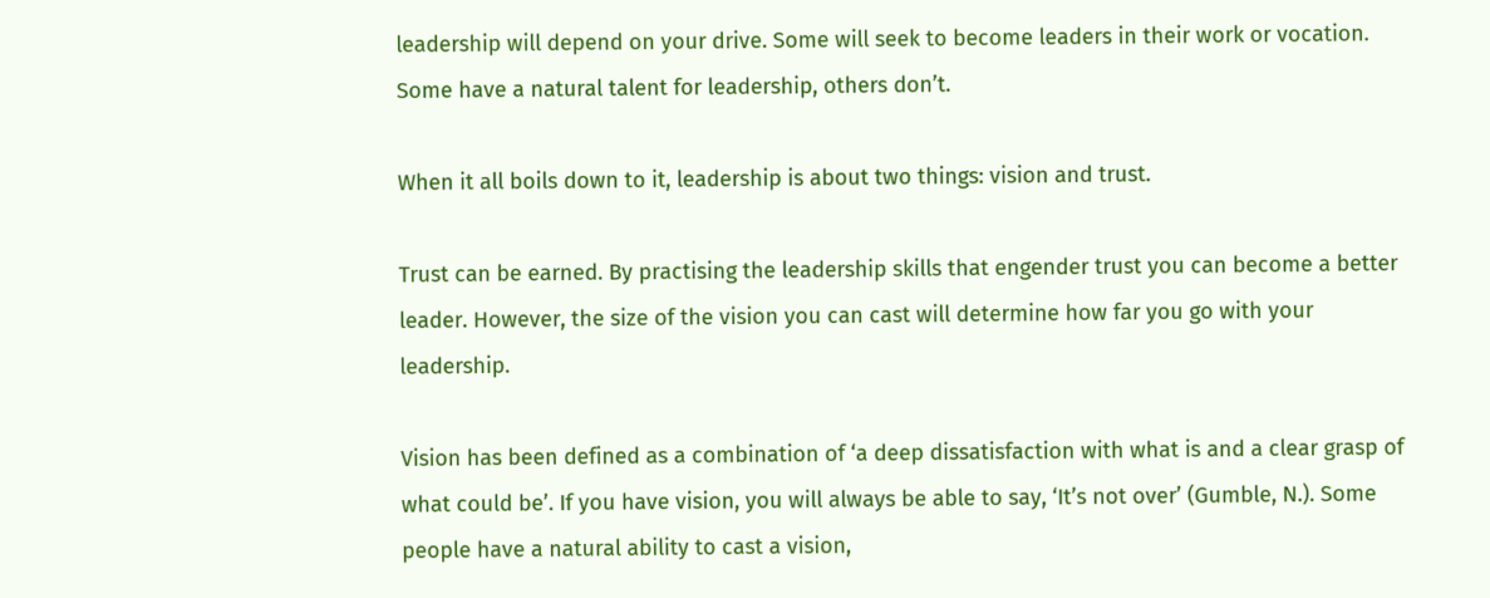leadership will depend on your drive. Some will seek to become leaders in their work or vocation. Some have a natural talent for leadership, others don’t.

When it all boils down to it, leadership is about two things: vision and trust.

Trust can be earned. By practising the leadership skills that engender trust you can become a better leader. However, the size of the vision you can cast will determine how far you go with your leadership.

Vision has been defined as a combination of ‘a deep dissatisfaction with what is and a clear grasp of what could be’. If you have vision, you will always be able to say, ‘It’s not over’ (Gumble, N.). Some people have a natural ability to cast a vision,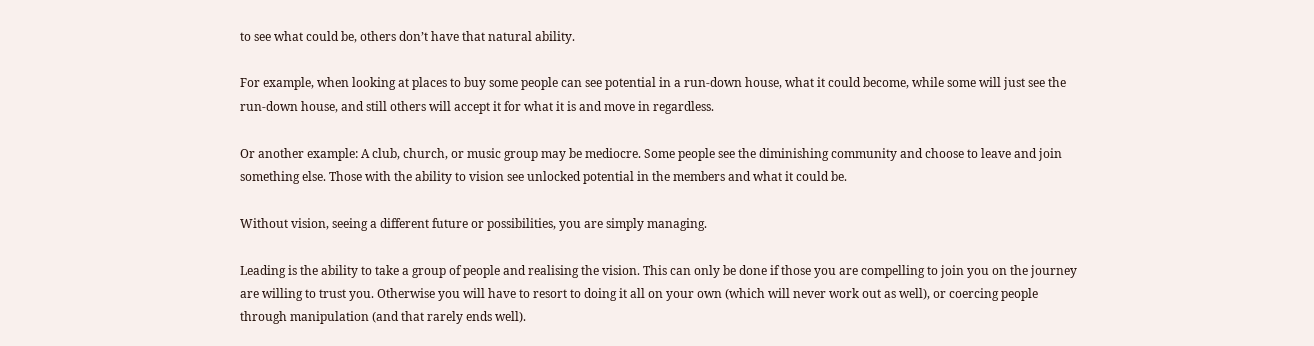to see what could be, others don’t have that natural ability.

For example, when looking at places to buy some people can see potential in a run-down house, what it could become, while some will just see the run-down house, and still others will accept it for what it is and move in regardless.

Or another example: A club, church, or music group may be mediocre. Some people see the diminishing community and choose to leave and join something else. Those with the ability to vision see unlocked potential in the members and what it could be.

Without vision, seeing a different future or possibilities, you are simply managing.

Leading is the ability to take a group of people and realising the vision. This can only be done if those you are compelling to join you on the journey are willing to trust you. Otherwise you will have to resort to doing it all on your own (which will never work out as well), or coercing people through manipulation (and that rarely ends well).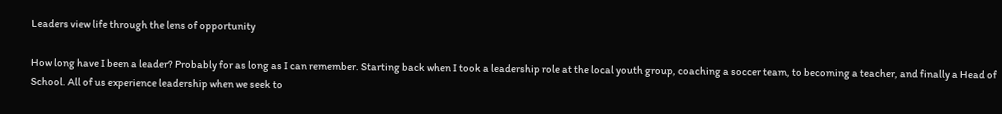Leaders view life through the lens of opportunity

How long have I been a leader? Probably for as long as I can remember. Starting back when I took a leadership role at the local youth group, coaching a soccer team, to becoming a teacher, and finally a Head of School. All of us experience leadership when we seek to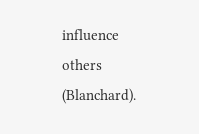influence others (Blanchard).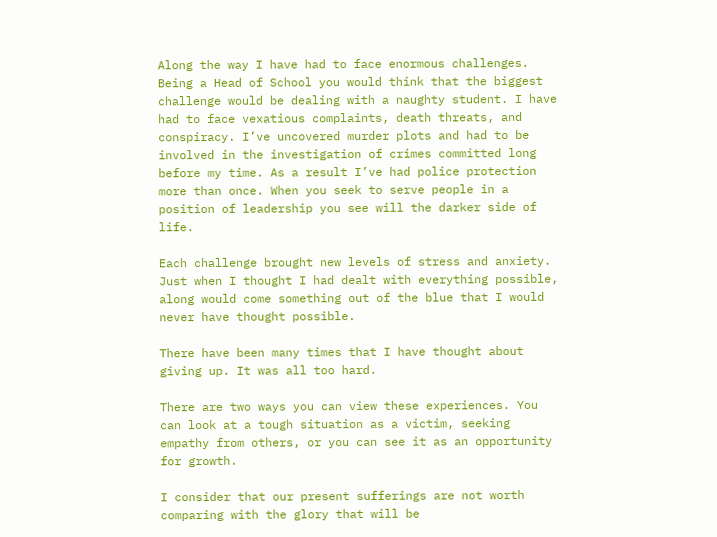Along the way I have had to face enormous challenges. Being a Head of School you would think that the biggest challenge would be dealing with a naughty student. I have had to face vexatious complaints, death threats, and conspiracy. I’ve uncovered murder plots and had to be involved in the investigation of crimes committed long before my time. As a result I’ve had police protection more than once. When you seek to serve people in a position of leadership you see will the darker side of life.

Each challenge brought new levels of stress and anxiety. Just when I thought I had dealt with everything possible, along would come something out of the blue that I would never have thought possible.

There have been many times that I have thought about giving up. It was all too hard.

There are two ways you can view these experiences. You can look at a tough situation as a victim, seeking empathy from others, or you can see it as an opportunity for growth.

I consider that our present sufferings are not worth comparing with the glory that will be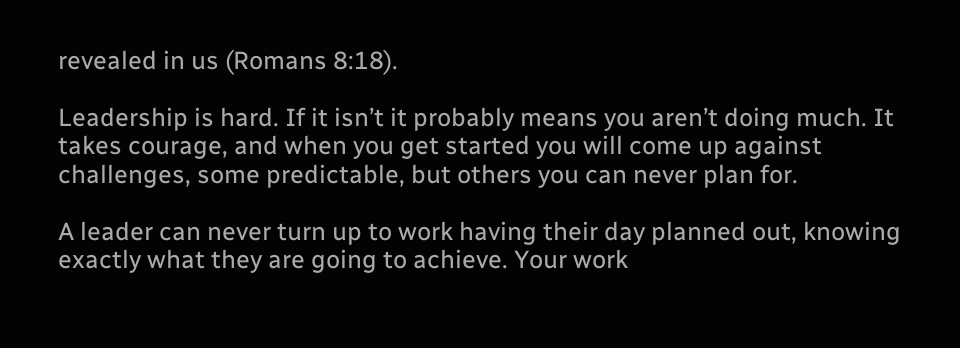revealed in us (Romans 8:18).

Leadership is hard. If it isn’t it probably means you aren’t doing much. It takes courage, and when you get started you will come up against challenges, some predictable, but others you can never plan for.

A leader can never turn up to work having their day planned out, knowing exactly what they are going to achieve. Your work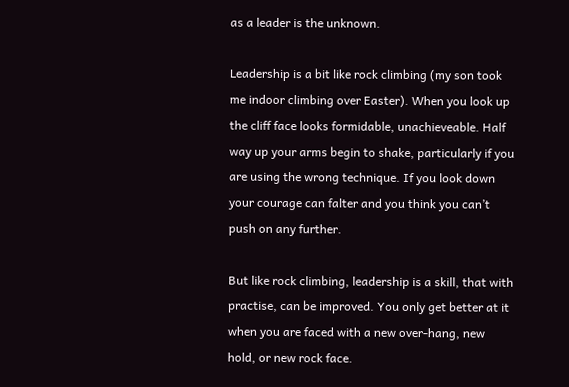as a leader is the unknown.

Leadership is a bit like rock climbing (my son took me indoor climbing over Easter). When you look up the cliff face looks formidable, unachieveable. Half way up your arms begin to shake, particularly if you are using the wrong technique. If you look down your courage can falter and you think you can’t push on any further.

But like rock climbing, leadership is a skill, that with practise, can be improved. You only get better at it when you are faced with a new over-hang, new hold, or new rock face.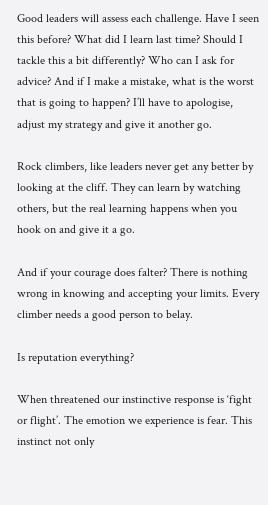Good leaders will assess each challenge. Have I seen this before? What did I learn last time? Should I tackle this a bit differently? Who can I ask for advice? And if I make a mistake, what is the worst that is going to happen? I’ll have to apologise, adjust my strategy and give it another go.

Rock climbers, like leaders never get any better by looking at the cliff. They can learn by watching others, but the real learning happens when you hook on and give it a go.

And if your courage does falter? There is nothing wrong in knowing and accepting your limits. Every climber needs a good person to belay.

Is reputation everything?

When threatened our instinctive response is ‘fight or flight’. The emotion we experience is fear. This instinct not only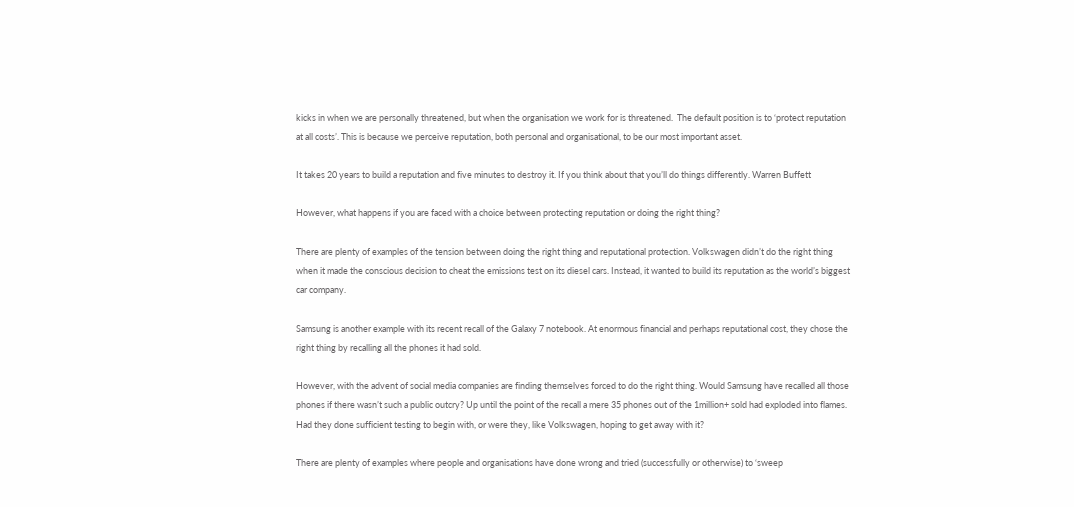kicks in when we are personally threatened, but when the organisation we work for is threatened.  The default position is to ‘protect reputation at all costs’. This is because we perceive reputation, both personal and organisational, to be our most important asset.

It takes 20 years to build a reputation and five minutes to destroy it. If you think about that you’ll do things differently. Warren Buffett

However, what happens if you are faced with a choice between protecting reputation or doing the right thing?

There are plenty of examples of the tension between doing the right thing and reputational protection. Volkswagen didn’t do the right thing when it made the conscious decision to cheat the emissions test on its diesel cars. Instead, it wanted to build its reputation as the world’s biggest car company.

Samsung is another example with its recent recall of the Galaxy 7 notebook. At enormous financial and perhaps reputational cost, they chose the right thing by recalling all the phones it had sold.

However, with the advent of social media companies are finding themselves forced to do the right thing. Would Samsung have recalled all those phones if there wasn’t such a public outcry? Up until the point of the recall a mere 35 phones out of the 1million+ sold had exploded into flames. Had they done sufficient testing to begin with, or were they, like Volkswagen, hoping to get away with it?

There are plenty of examples where people and organisations have done wrong and tried (successfully or otherwise) to ‘sweep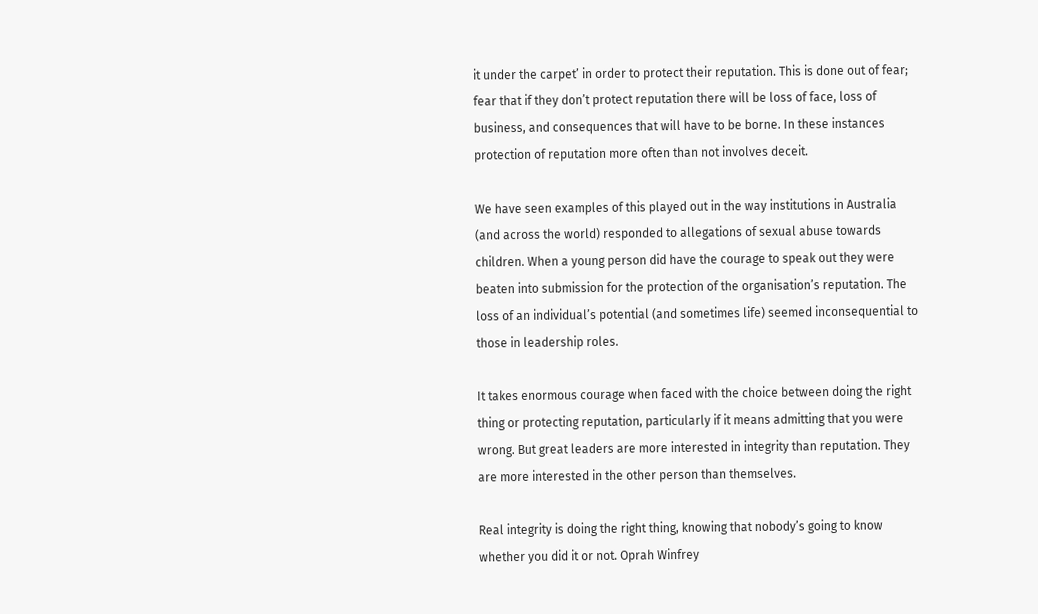it under the carpet’ in order to protect their reputation. This is done out of fear; fear that if they don’t protect reputation there will be loss of face, loss of business, and consequences that will have to be borne. In these instances protection of reputation more often than not involves deceit.

We have seen examples of this played out in the way institutions in Australia (and across the world) responded to allegations of sexual abuse towards children. When a young person did have the courage to speak out they were beaten into submission for the protection of the organisation’s reputation. The loss of an individual’s potential (and sometimes life) seemed inconsequential to those in leadership roles.

It takes enormous courage when faced with the choice between doing the right thing or protecting reputation, particularly if it means admitting that you were wrong. But great leaders are more interested in integrity than reputation. They are more interested in the other person than themselves.

Real integrity is doing the right thing, knowing that nobody’s going to know whether you did it or not. Oprah Winfrey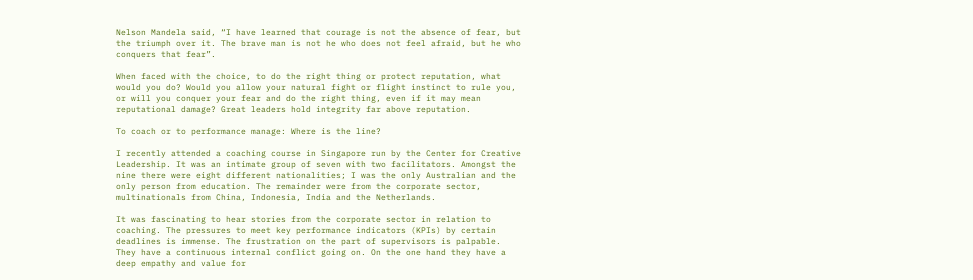Nelson Mandela said, “I have learned that courage is not the absence of fear, but the triumph over it. The brave man is not he who does not feel afraid, but he who conquers that fear”.

When faced with the choice, to do the right thing or protect reputation, what would you do? Would you allow your natural fight or flight instinct to rule you, or will you conquer your fear and do the right thing, even if it may mean reputational damage? Great leaders hold integrity far above reputation.

To coach or to performance manage: Where is the line?

I recently attended a coaching course in Singapore run by the Center for Creative Leadership. It was an intimate group of seven with two facilitators. Amongst the nine there were eight different nationalities; I was the only Australian and the only person from education. The remainder were from the corporate sector, multinationals from China, Indonesia, India and the Netherlands.

It was fascinating to hear stories from the corporate sector in relation to coaching. The pressures to meet key performance indicators (KPIs) by certain deadlines is immense. The frustration on the part of supervisors is palpable. They have a continuous internal conflict going on. On the one hand they have a deep empathy and value for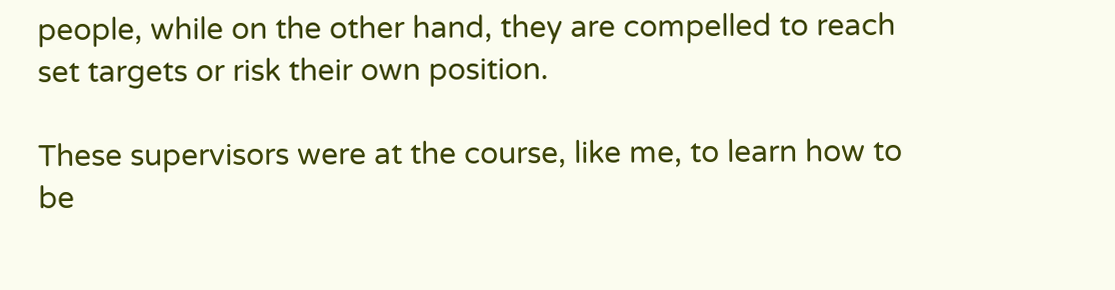people, while on the other hand, they are compelled to reach set targets or risk their own position.

These supervisors were at the course, like me, to learn how to be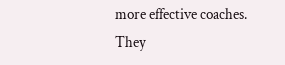more effective coaches. They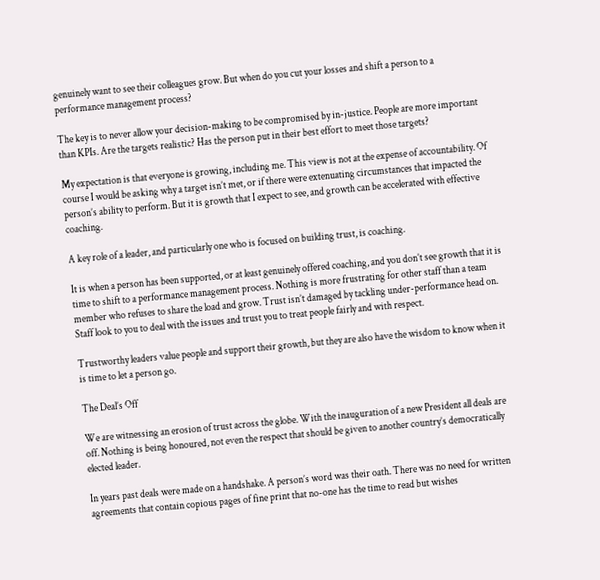genuinely want to see their colleagues grow. But when do you cut your losses and shift a person to a performance management process?

The key is to never allow your decision-making to be compromised by in-justice. People are more important than KPIs. Are the targets realistic? Has the person put in their best effort to meet those targets?

My expectation is that everyone is growing, including me. This view is not at the expense of accountability. Of course I would be asking why a target isn’t met, or if there were extenuating circumstances that impacted the person’s ability to perform. But it is growth that I expect to see, and growth can be accelerated with effective coaching.

A key role of a leader, and particularly one who is focused on building trust, is coaching.

It is when a person has been supported, or at least genuinely offered coaching, and you don’t see growth that it is time to shift to a performance management process. Nothing is more frustrating for other staff than a team member who refuses to share the load and grow. Trust isn’t damaged by tackling under-performance head on. Staff look to you to deal with the issues and trust you to treat people fairly and with respect.

Trustworthy leaders value people and support their growth, but they are also have the wisdom to know when it is time to let a person go.

The Deal’s Off

We are witnessing an erosion of trust across the globe. With the inauguration of a new President all deals are off. Nothing is being honoured, not even the respect that should be given to another country’s democratically elected leader.

In years past deals were made on a handshake. A person’s word was their oath. There was no need for written agreements that contain copious pages of fine print that no-one has the time to read but wishes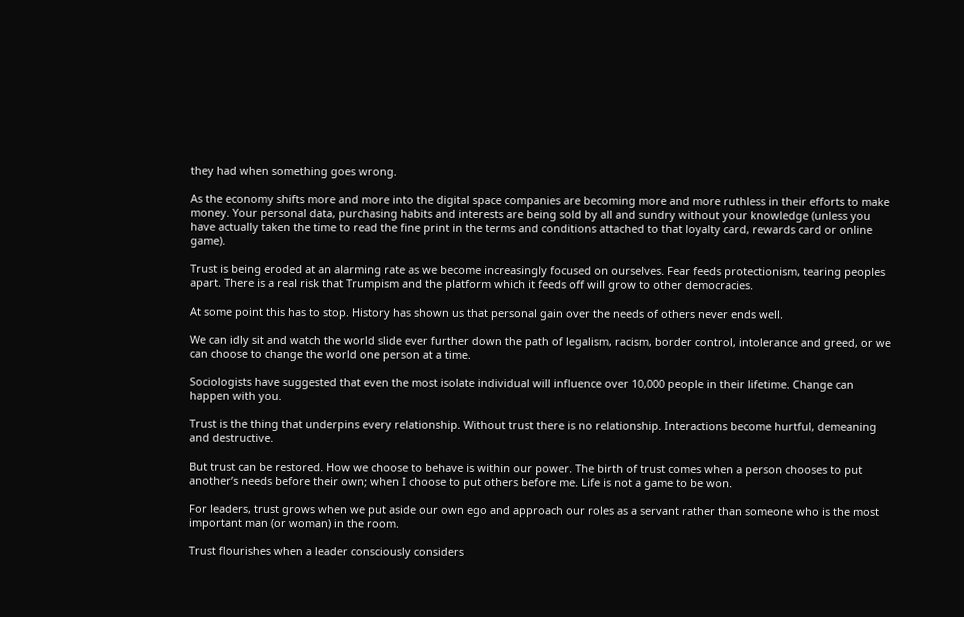they had when something goes wrong.

As the economy shifts more and more into the digital space companies are becoming more and more ruthless in their efforts to make money. Your personal data, purchasing habits and interests are being sold by all and sundry without your knowledge (unless you have actually taken the time to read the fine print in the terms and conditions attached to that loyalty card, rewards card or online game).

Trust is being eroded at an alarming rate as we become increasingly focused on ourselves. Fear feeds protectionism, tearing peoples apart. There is a real risk that Trumpism and the platform which it feeds off will grow to other democracies.

At some point this has to stop. History has shown us that personal gain over the needs of others never ends well.

We can idly sit and watch the world slide ever further down the path of legalism, racism, border control, intolerance and greed, or we can choose to change the world one person at a time.

Sociologists have suggested that even the most isolate individual will influence over 10,000 people in their lifetime. Change can happen with you.

Trust is the thing that underpins every relationship. Without trust there is no relationship. Interactions become hurtful, demeaning and destructive.

But trust can be restored. How we choose to behave is within our power. The birth of trust comes when a person chooses to put another’s needs before their own; when I choose to put others before me. Life is not a game to be won.

For leaders, trust grows when we put aside our own ego and approach our roles as a servant rather than someone who is the most important man (or woman) in the room.

Trust flourishes when a leader consciously considers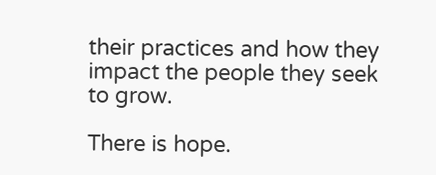their practices and how they impact the people they seek to grow.

There is hope.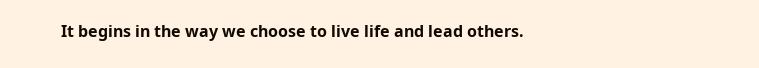It begins in the way we choose to live life and lead others.